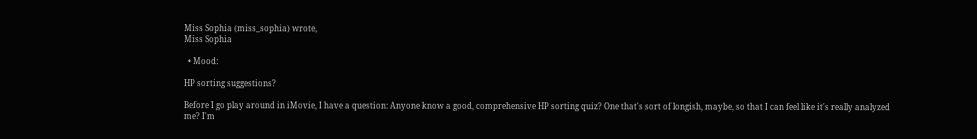Miss Sophia (miss_sophia) wrote,
Miss Sophia

  • Mood:

HP sorting suggestions?

Before I go play around in iMovie, I have a question: Anyone know a good, comprehensive HP sorting quiz? One that's sort of longish, maybe, so that I can feel like it's really analyzed me? I'm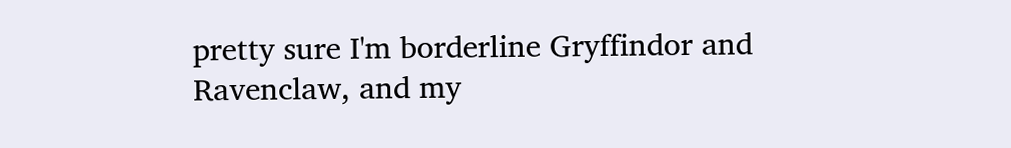pretty sure I'm borderline Gryffindor and Ravenclaw, and my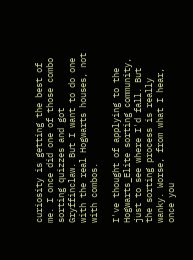curiosity is getting the best of me. I once did one of those combo sorting quizzes and got Gryffinclaw. But I want to do one with the real Hogwarts houses, not with combos.

I've thought of applying to the Hogwarts_Elite sorting community, just to see where I'd fall. But the sorting process is really wanky. Worse, from what I hear, once you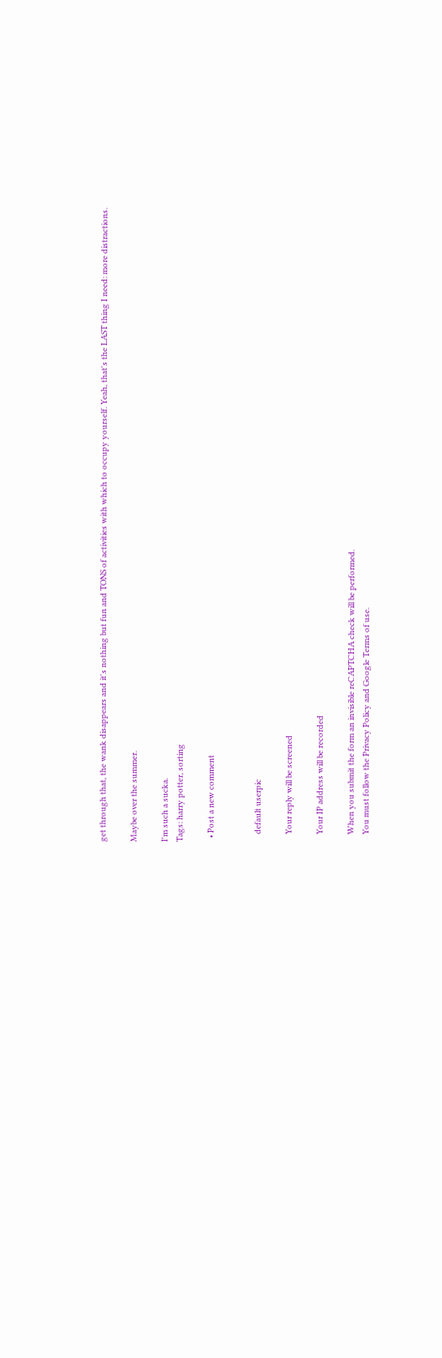get through that, the wank disappears and it's nothing but fun and TONS of activities with which to occupy yourself. Yeah, that's the LAST thing I need: more distractions.

Maybe over the summer.

I'm such a sucka.
Tags: harry potter, sorting

  • Post a new comment


    default userpic

    Your reply will be screened

    Your IP address will be recorded

    When you submit the form an invisible reCAPTCHA check will be performed.
    You must follow the Privacy Policy and Google Terms of use.